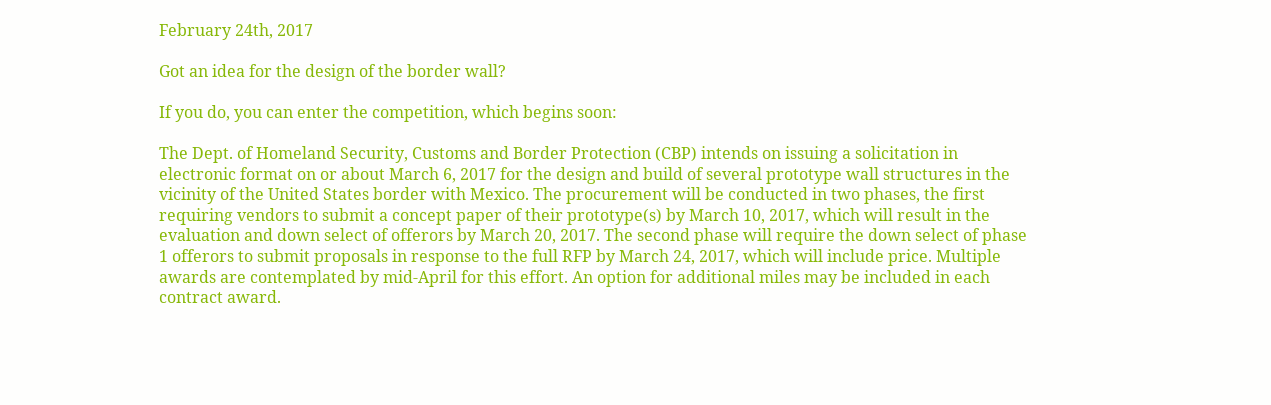February 24th, 2017

Got an idea for the design of the border wall?

If you do, you can enter the competition, which begins soon:

The Dept. of Homeland Security, Customs and Border Protection (CBP) intends on issuing a solicitation in electronic format on or about March 6, 2017 for the design and build of several prototype wall structures in the vicinity of the United States border with Mexico. The procurement will be conducted in two phases, the first requiring vendors to submit a concept paper of their prototype(s) by March 10, 2017, which will result in the evaluation and down select of offerors by March 20, 2017. The second phase will require the down select of phase 1 offerors to submit proposals in response to the full RFP by March 24, 2017, which will include price. Multiple awards are contemplated by mid-April for this effort. An option for additional miles may be included in each contract award.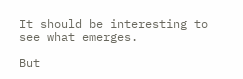It should be interesting to see what emerges.

But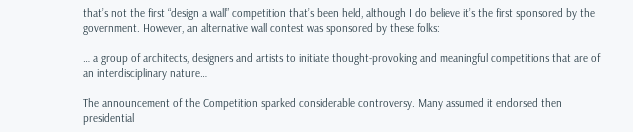that’s not the first “design a wall” competition that’s been held, although I do believe it’s the first sponsored by the government. However, an alternative wall contest was sponsored by these folks:

… a group of architects, designers and artists to initiate thought-provoking and meaningful competitions that are of an interdisciplinary nature…

The announcement of the Competition sparked considerable controversy. Many assumed it endorsed then presidential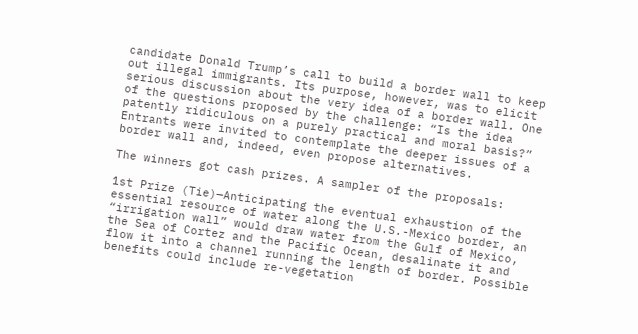candidate Donald Trump’s call to build a border wall to keep out illegal immigrants. Its purpose, however, was to elicit serious discussion about the very idea of a border wall. One of the questions proposed by the challenge: “Is the idea patently ridiculous on a purely practical and moral basis?” Entrants were invited to contemplate the deeper issues of a border wall and, indeed, even propose alternatives.

The winners got cash prizes. A sampler of the proposals:

1st Prize (Tie)—Anticipating the eventual exhaustion of the essential resource of water along the U.S.-Mexico border, an “irrigation wall” would draw water from the Gulf of Mexico, the Sea of Cortez and the Pacific Ocean, desalinate it and flow it into a channel running the length of border. Possible benefits could include re-vegetation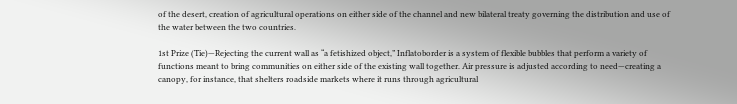of the desert, creation of agricultural operations on either side of the channel and new bilateral treaty governing the distribution and use of the water between the two countries.

1st Prize (Tie)—Rejecting the current wall as “a fetishized object,” Inflatoborder is a system of flexible bubbles that perform a variety of functions meant to bring communities on either side of the existing wall together. Air pressure is adjusted according to need—creating a canopy, for instance, that shelters roadside markets where it runs through agricultural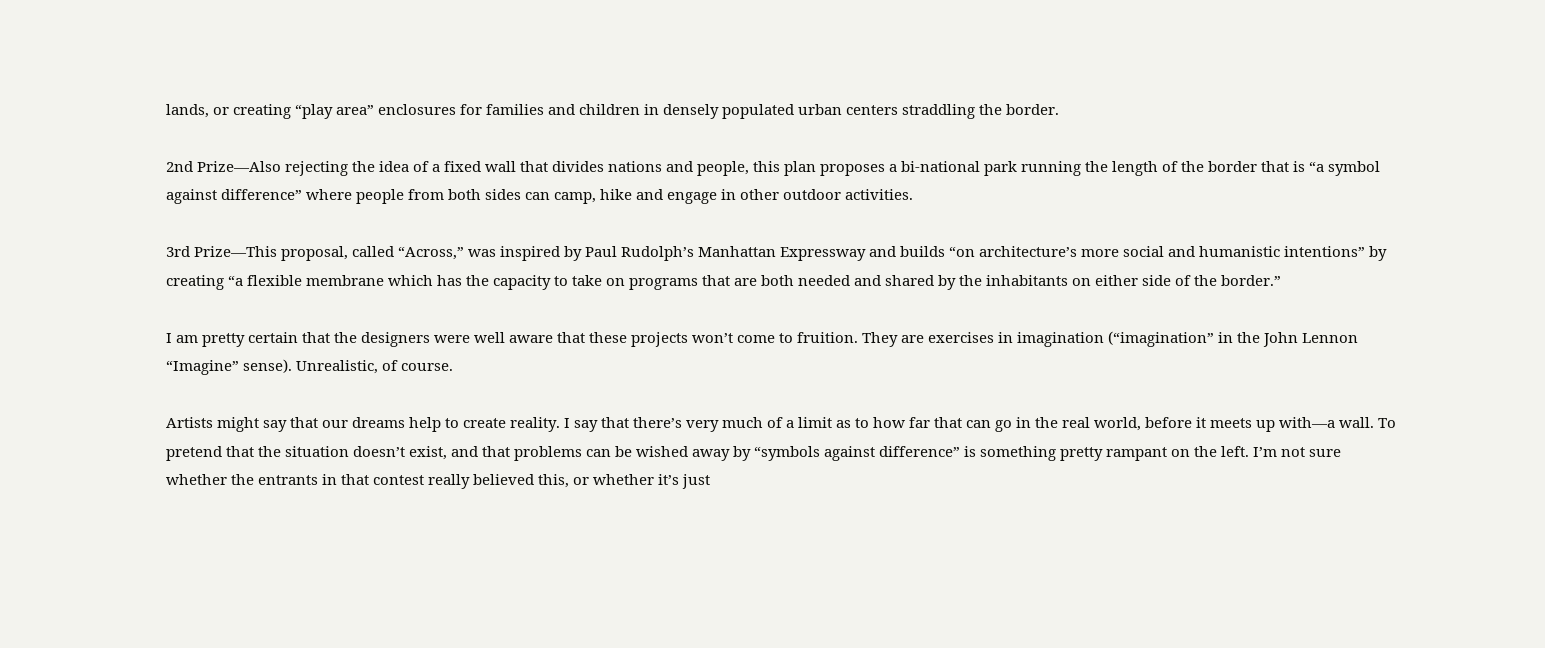lands, or creating “play area” enclosures for families and children in densely populated urban centers straddling the border.

2nd Prize—Also rejecting the idea of a fixed wall that divides nations and people, this plan proposes a bi-national park running the length of the border that is “a symbol against difference” where people from both sides can camp, hike and engage in other outdoor activities.

3rd Prize—This proposal, called “Across,” was inspired by Paul Rudolph’s Manhattan Expressway and builds “on architecture’s more social and humanistic intentions” by creating “a flexible membrane which has the capacity to take on programs that are both needed and shared by the inhabitants on either side of the border.”

I am pretty certain that the designers were well aware that these projects won’t come to fruition. They are exercises in imagination (“imagination” in the John Lennon “Imagine” sense). Unrealistic, of course.

Artists might say that our dreams help to create reality. I say that there’s very much of a limit as to how far that can go in the real world, before it meets up with—a wall. To pretend that the situation doesn’t exist, and that problems can be wished away by “symbols against difference” is something pretty rampant on the left. I’m not sure whether the entrants in that contest really believed this, or whether it’s just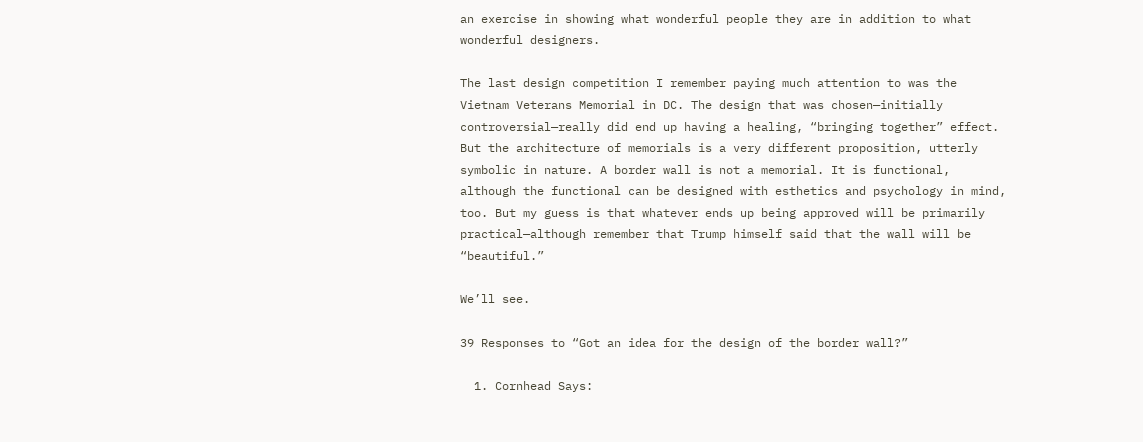an exercise in showing what wonderful people they are in addition to what wonderful designers.

The last design competition I remember paying much attention to was the Vietnam Veterans Memorial in DC. The design that was chosen—initially controversial—really did end up having a healing, “bringing together” effect. But the architecture of memorials is a very different proposition, utterly symbolic in nature. A border wall is not a memorial. It is functional, although the functional can be designed with esthetics and psychology in mind, too. But my guess is that whatever ends up being approved will be primarily practical—although remember that Trump himself said that the wall will be “beautiful.”

We’ll see.

39 Responses to “Got an idea for the design of the border wall?”

  1. Cornhead Says: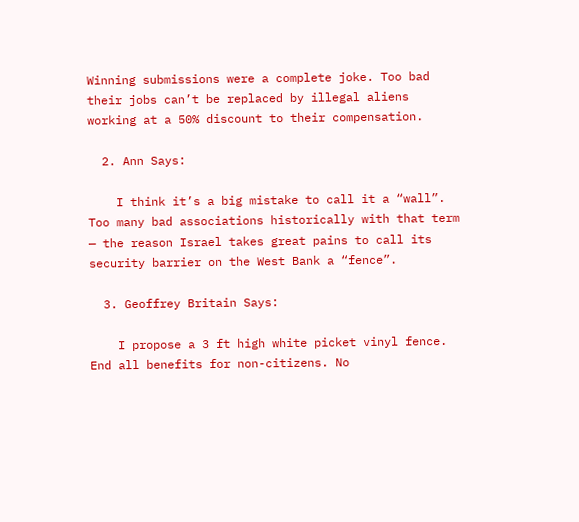Winning submissions were a complete joke. Too bad their jobs can’t be replaced by illegal aliens working at a 50% discount to their compensation.

  2. Ann Says:

    I think it’s a big mistake to call it a “wall”. Too many bad associations historically with that term — the reason Israel takes great pains to call its security barrier on the West Bank a “fence”.

  3. Geoffrey Britain Says:

    I propose a 3 ft high white picket vinyl fence. End all benefits for non-citizens. No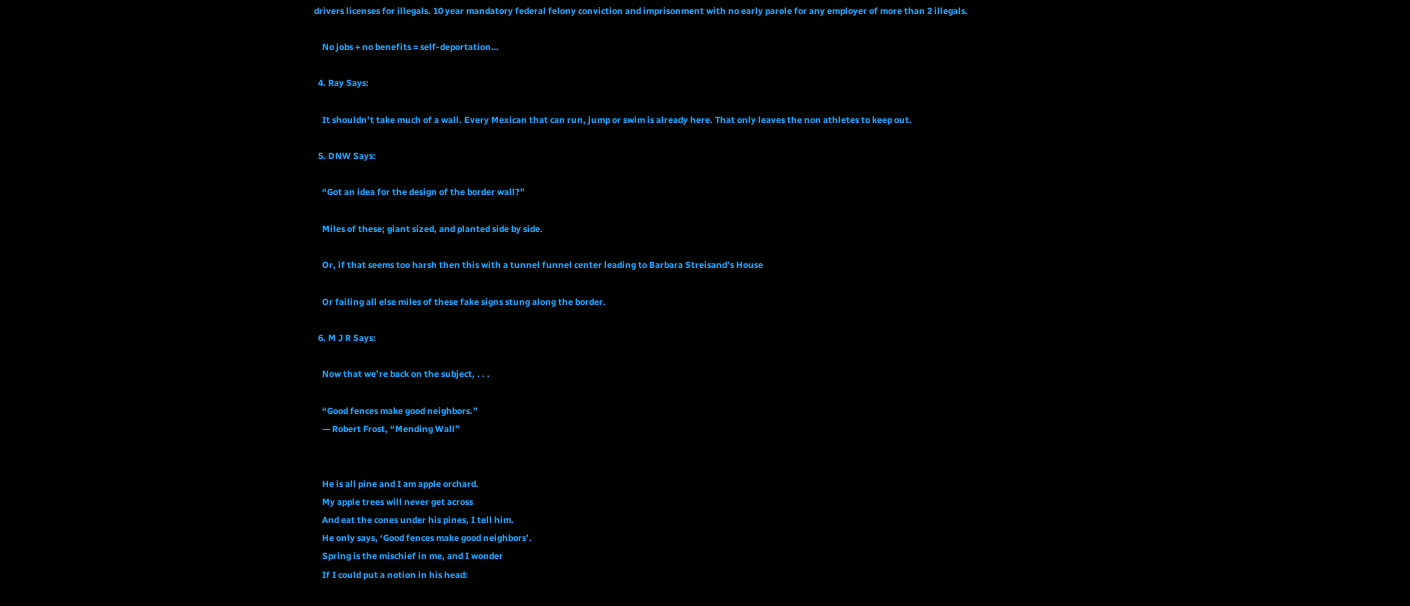drivers licenses for illegals. 10 year mandatory federal felony conviction and imprisonment with no early parole for any employer of more than 2 illegals.

    No jobs + no benefits = self-deportation…

  4. Ray Says:

    It shouldn’t take much of a wall. Every Mexican that can run, jump or swim is already here. That only leaves the non athletes to keep out.

  5. DNW Says:

    “Got an idea for the design of the border wall?”

    Miles of these; giant sized, and planted side by side.

    Or, if that seems too harsh then this with a tunnel funnel center leading to Barbara Streisand’s House

    Or failing all else miles of these fake signs stung along the border.

  6. M J R Says:

    Now that we’re back on the subject, . . .

    “Good fences make good neighbors.”
    — Robert Frost, “Mending Wall”


    He is all pine and I am apple orchard.
    My apple trees will never get across
    And eat the cones under his pines, I tell him.
    He only says, ‘Good fences make good neighbors’.
    Spring is the mischief in me, and I wonder
    If I could put a notion in his head: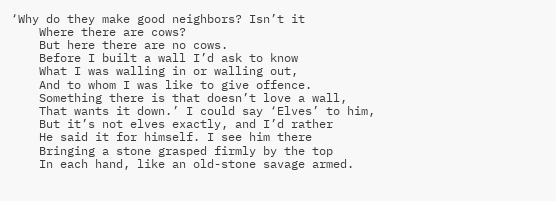‘Why do they make good neighbors? Isn’t it
    Where there are cows?
    But here there are no cows.
    Before I built a wall I’d ask to know
    What I was walling in or walling out,
    And to whom I was like to give offence.
    Something there is that doesn’t love a wall,
    That wants it down.’ I could say ‘Elves’ to him,
    But it’s not elves exactly, and I’d rather
    He said it for himself. I see him there
    Bringing a stone grasped firmly by the top
    In each hand, like an old-stone savage armed.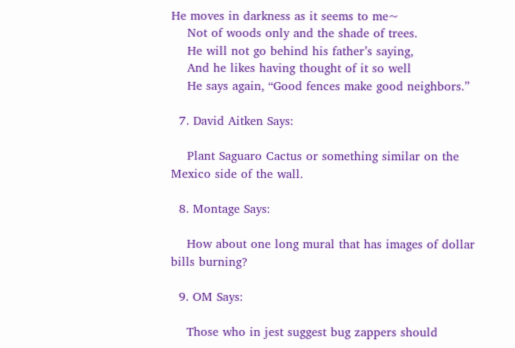He moves in darkness as it seems to me~
    Not of woods only and the shade of trees.
    He will not go behind his father’s saying,
    And he likes having thought of it so well
    He says again, “Good fences make good neighbors.”

  7. David Aitken Says:

    Plant Saguaro Cactus or something similar on the Mexico side of the wall.

  8. Montage Says:

    How about one long mural that has images of dollar bills burning?

  9. OM Says:

    Those who in jest suggest bug zappers should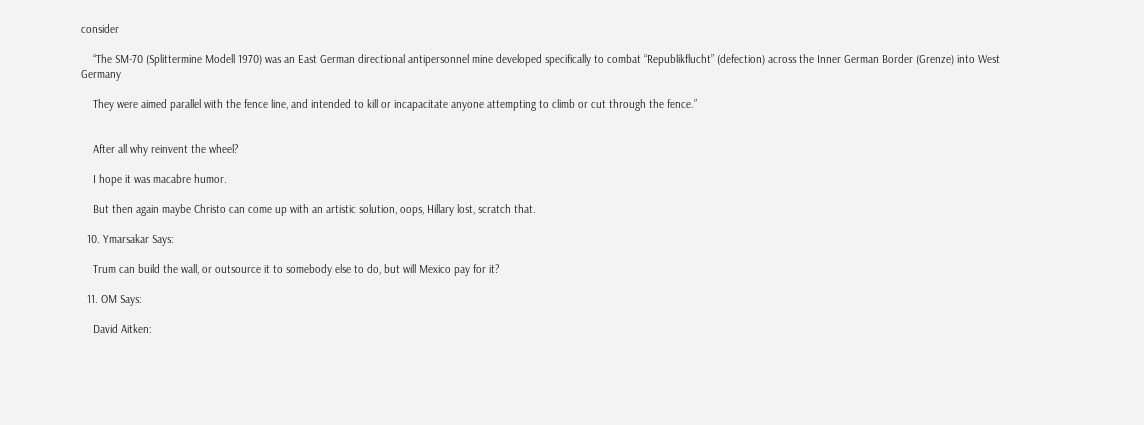consider

    “The SM-70 (Splittermine Modell 1970) was an East German directional antipersonnel mine developed specifically to combat “Republikflucht” (defection) across the Inner German Border (Grenze) into West Germany

    They were aimed parallel with the fence line, and intended to kill or incapacitate anyone attempting to climb or cut through the fence.”


    After all why reinvent the wheel?

    I hope it was macabre humor.

    But then again maybe Christo can come up with an artistic solution, oops, Hillary lost, scratch that.

  10. Ymarsakar Says:

    Trum can build the wall, or outsource it to somebody else to do, but will Mexico pay for it?

  11. OM Says:

    David Aitken: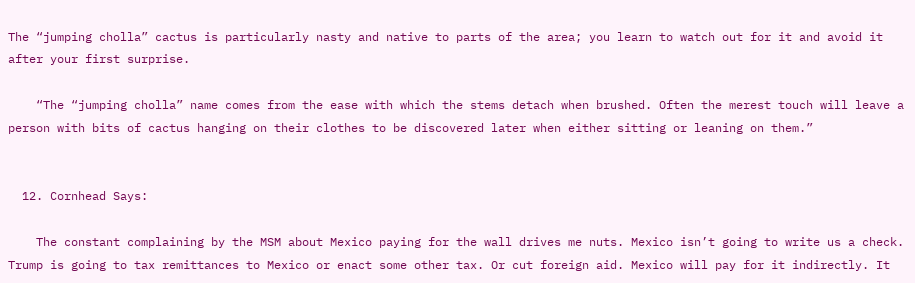The “jumping cholla” cactus is particularly nasty and native to parts of the area; you learn to watch out for it and avoid it after your first surprise.

    “The “jumping cholla” name comes from the ease with which the stems detach when brushed. Often the merest touch will leave a person with bits of cactus hanging on their clothes to be discovered later when either sitting or leaning on them.”


  12. Cornhead Says:

    The constant complaining by the MSM about Mexico paying for the wall drives me nuts. Mexico isn’t going to write us a check. Trump is going to tax remittances to Mexico or enact some other tax. Or cut foreign aid. Mexico will pay for it indirectly. It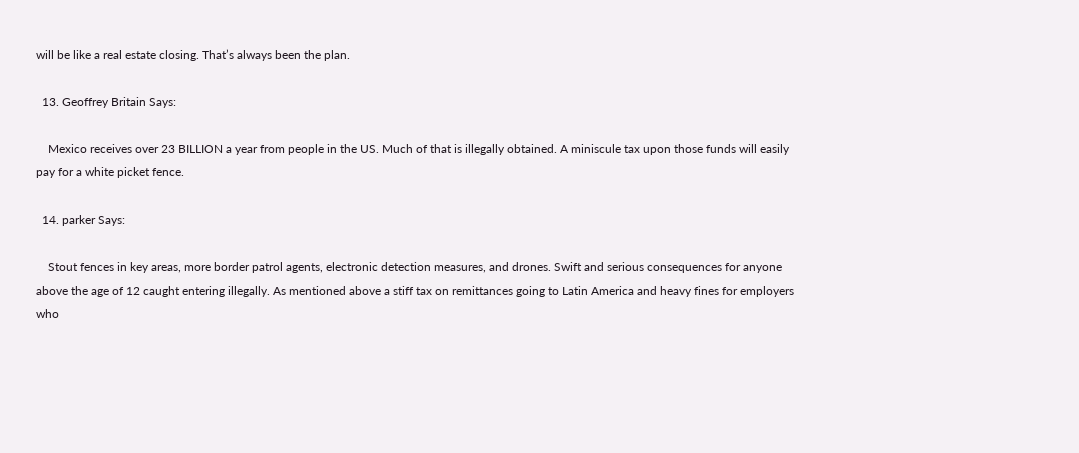will be like a real estate closing. That’s always been the plan.

  13. Geoffrey Britain Says:

    Mexico receives over 23 BILLION a year from people in the US. Much of that is illegally obtained. A miniscule tax upon those funds will easily pay for a white picket fence.

  14. parker Says:

    Stout fences in key areas, more border patrol agents, electronic detection measures, and drones. Swift and serious consequences for anyone above the age of 12 caught entering illegally. As mentioned above a stiff tax on remittances going to Latin America and heavy fines for employers who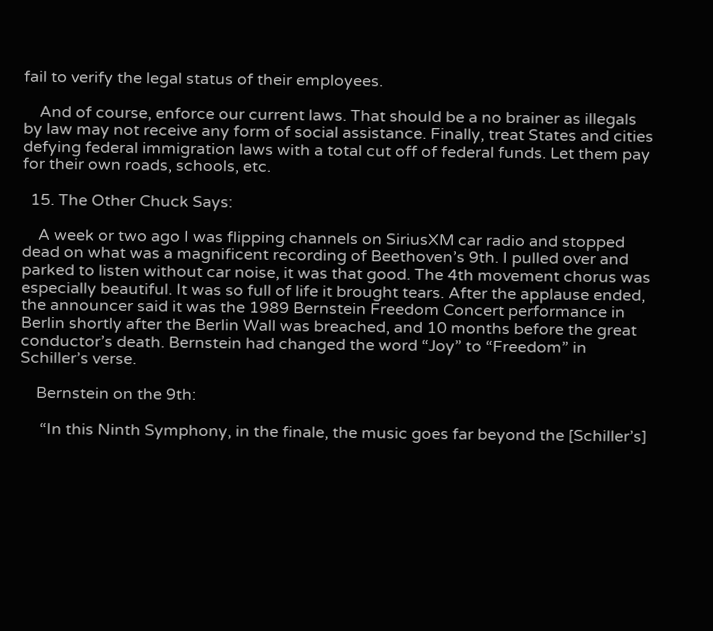fail to verify the legal status of their employees.

    And of course, enforce our current laws. That should be a no brainer as illegals by law may not receive any form of social assistance. Finally, treat States and cities defying federal immigration laws with a total cut off of federal funds. Let them pay for their own roads, schools, etc.

  15. The Other Chuck Says:

    A week or two ago I was flipping channels on SiriusXM car radio and stopped dead on what was a magnificent recording of Beethoven’s 9th. I pulled over and parked to listen without car noise, it was that good. The 4th movement chorus was especially beautiful. It was so full of life it brought tears. After the applause ended, the announcer said it was the 1989 Bernstein Freedom Concert performance in Berlin shortly after the Berlin Wall was breached, and 10 months before the great conductor’s death. Bernstein had changed the word “Joy” to “Freedom” in Schiller’s verse.

    Bernstein on the 9th:

     “In this Ninth Symphony, in the finale, the music goes far beyond the [Schiller’s]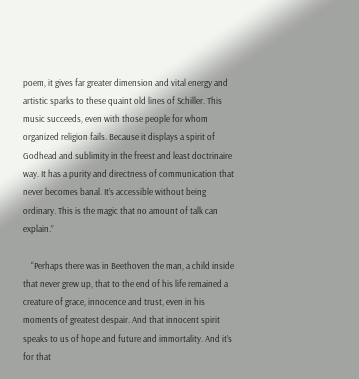poem, it gives far greater dimension and vital energy and artistic sparks to these quaint old lines of Schiller. This music succeeds, even with those people for whom organized religion fails. Because it displays a spirit of Godhead and sublimity in the freest and least doctrinaire way. It has a purity and directness of communication that never becomes banal. It’s accessible without being ordinary. This is the magic that no amount of talk can explain.”

    “Perhaps there was in Beethoven the man, a child inside that never grew up, that to the end of his life remained a creature of grace, innocence and trust, even in his moments of greatest despair. And that innocent spirit speaks to us of hope and future and immortality. And it’s for that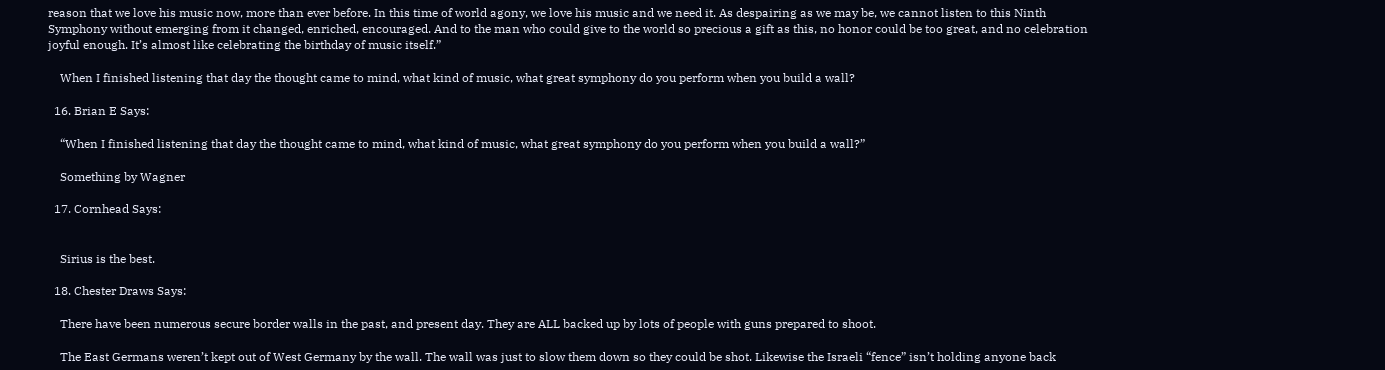reason that we love his music now, more than ever before. In this time of world agony, we love his music and we need it. As despairing as we may be, we cannot listen to this Ninth Symphony without emerging from it changed, enriched, encouraged. And to the man who could give to the world so precious a gift as this, no honor could be too great, and no celebration joyful enough. It’s almost like celebrating the birthday of music itself.”

    When I finished listening that day the thought came to mind, what kind of music, what great symphony do you perform when you build a wall?

  16. Brian E Says:

    “When I finished listening that day the thought came to mind, what kind of music, what great symphony do you perform when you build a wall?”

    Something by Wagner

  17. Cornhead Says:


    Sirius is the best.

  18. Chester Draws Says:

    There have been numerous secure border walls in the past, and present day. They are ALL backed up by lots of people with guns prepared to shoot.

    The East Germans weren’t kept out of West Germany by the wall. The wall was just to slow them down so they could be shot. Likewise the Israeli “fence” isn’t holding anyone back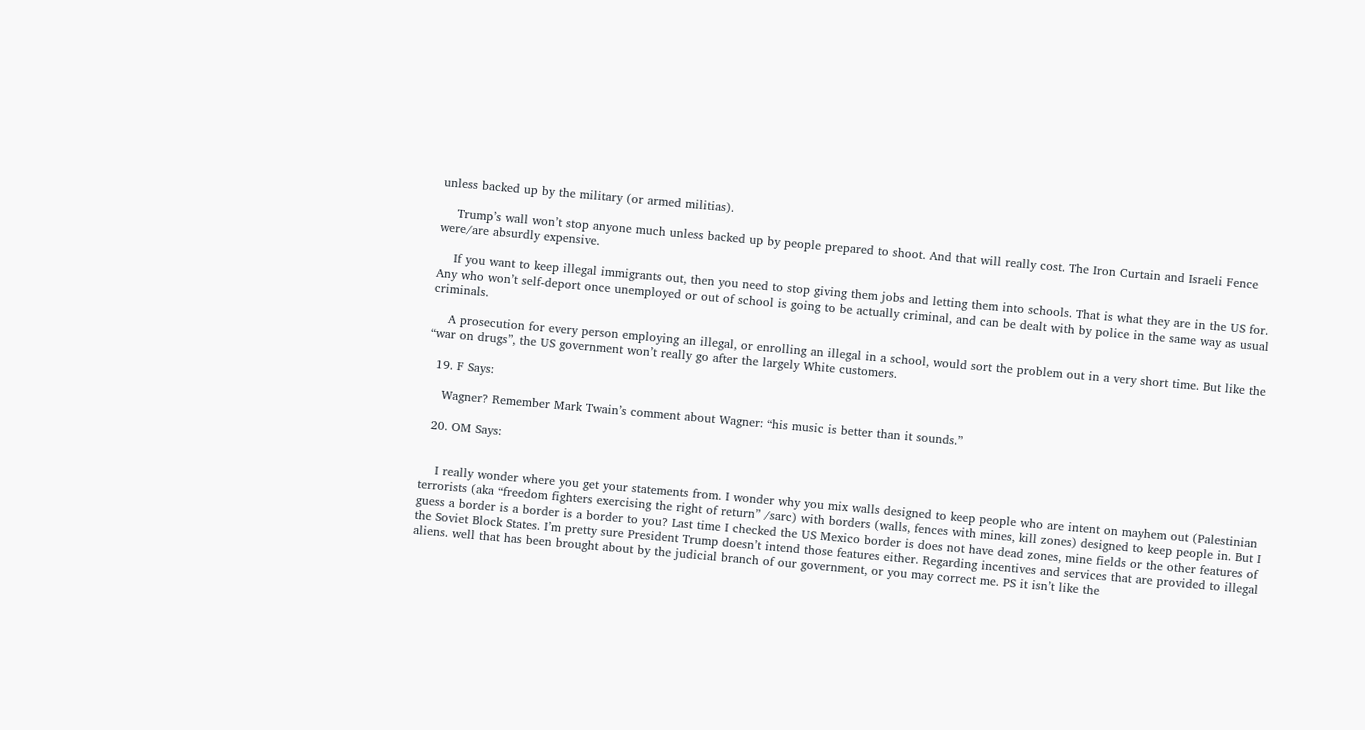unless backed up by the military (or armed militias).

    Trump’s wall won’t stop anyone much unless backed up by people prepared to shoot. And that will really cost. The Iron Curtain and Israeli Fence were/are absurdly expensive.

    If you want to keep illegal immigrants out, then you need to stop giving them jobs and letting them into schools. That is what they are in the US for. Any who won’t self-deport once unemployed or out of school is going to be actually criminal, and can be dealt with by police in the same way as usual criminals.

    A prosecution for every person employing an illegal, or enrolling an illegal in a school, would sort the problem out in a very short time. But like the “war on drugs”, the US government won’t really go after the largely White customers.

  19. F Says:

    Wagner? Remember Mark Twain’s comment about Wagner: “his music is better than it sounds.”

  20. OM Says:


    I really wonder where you get your statements from. I wonder why you mix walls designed to keep people who are intent on mayhem out (Palestinian terrorists (aka “freedom fighters exercising the right of return” /sarc) with borders (walls, fences with mines, kill zones) designed to keep people in. But I guess a border is a border is a border to you? Last time I checked the US Mexico border is does not have dead zones, mine fields or the other features of the Soviet Block States. I’m pretty sure President Trump doesn’t intend those features either. Regarding incentives and services that are provided to illegal aliens. well that has been brought about by the judicial branch of our government, or you may correct me. PS it isn’t like the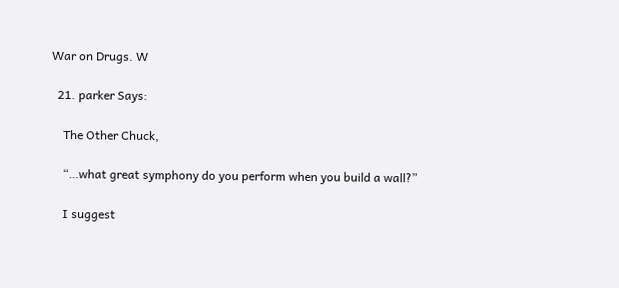War on Drugs. W

  21. parker Says:

    The Other Chuck,

    “…what great symphony do you perform when you build a wall?”

    I suggest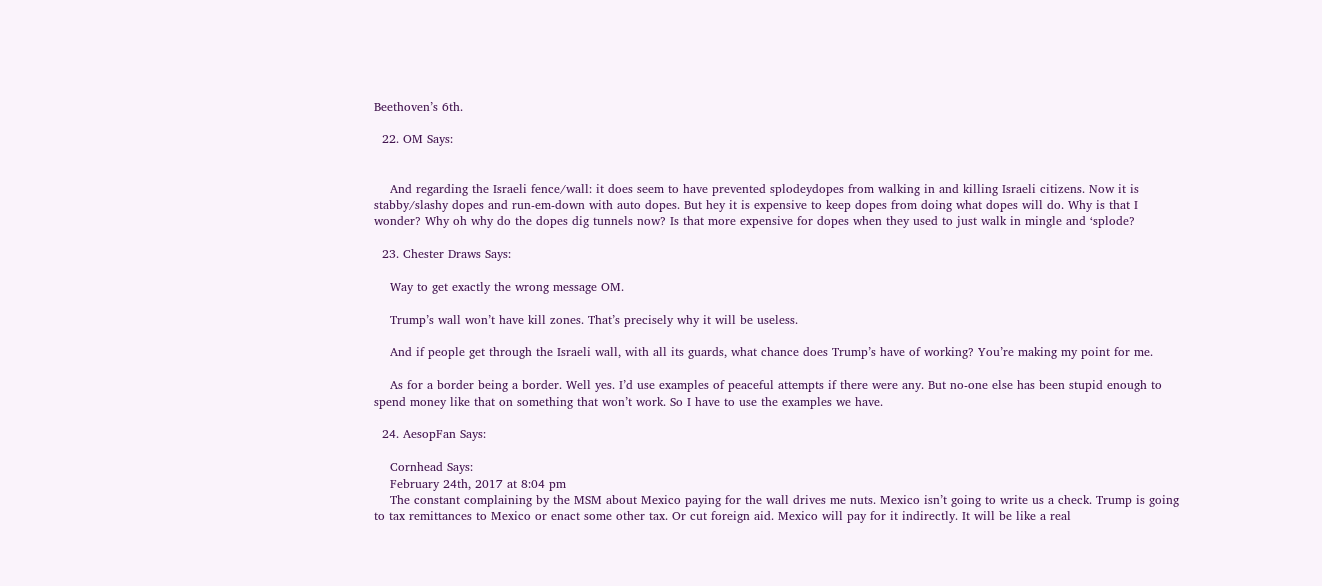Beethoven’s 6th.

  22. OM Says:


    And regarding the Israeli fence/wall: it does seem to have prevented splodeydopes from walking in and killing Israeli citizens. Now it is stabby/slashy dopes and run-em-down with auto dopes. But hey it is expensive to keep dopes from doing what dopes will do. Why is that I wonder? Why oh why do the dopes dig tunnels now? Is that more expensive for dopes when they used to just walk in mingle and ‘splode?

  23. Chester Draws Says:

    Way to get exactly the wrong message OM.

    Trump’s wall won’t have kill zones. That’s precisely why it will be useless.

    And if people get through the Israeli wall, with all its guards, what chance does Trump’s have of working? You’re making my point for me.

    As for a border being a border. Well yes. I’d use examples of peaceful attempts if there were any. But no-one else has been stupid enough to spend money like that on something that won’t work. So I have to use the examples we have.

  24. AesopFan Says:

    Cornhead Says:
    February 24th, 2017 at 8:04 pm
    The constant complaining by the MSM about Mexico paying for the wall drives me nuts. Mexico isn’t going to write us a check. Trump is going to tax remittances to Mexico or enact some other tax. Or cut foreign aid. Mexico will pay for it indirectly. It will be like a real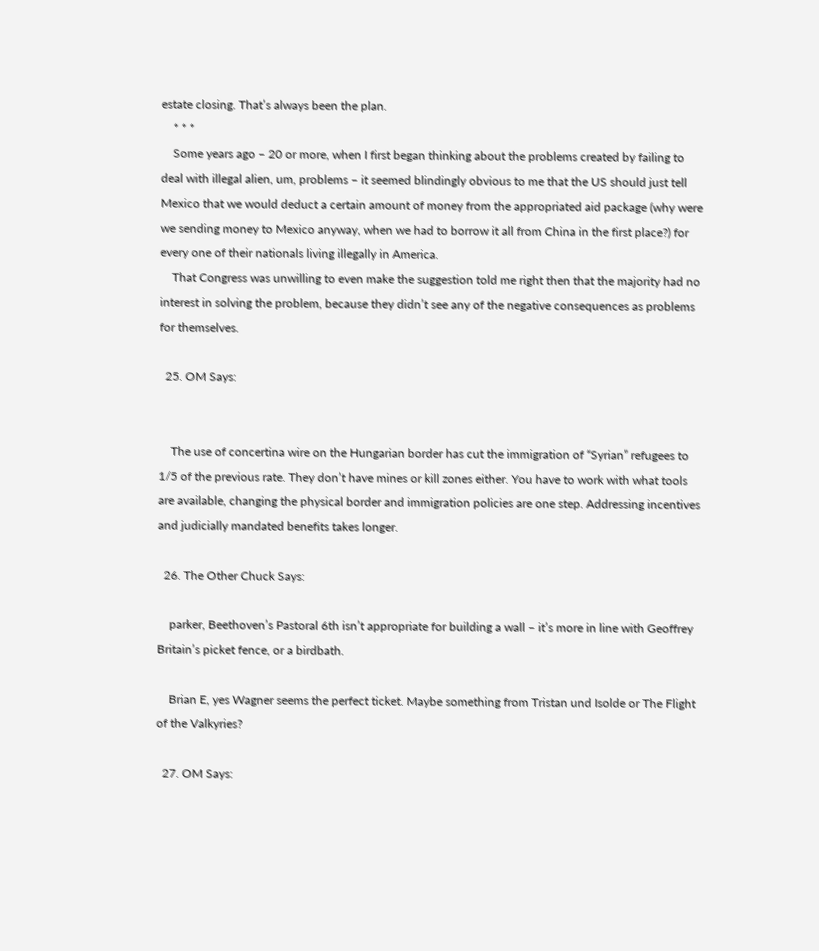estate closing. That’s always been the plan.
    * * *
    Some years ago – 20 or more, when I first began thinking about the problems created by failing to deal with illegal alien, um, problems – it seemed blindingly obvious to me that the US should just tell Mexico that we would deduct a certain amount of money from the appropriated aid package (why were we sending money to Mexico anyway, when we had to borrow it all from China in the first place?) for every one of their nationals living illegally in America.
    That Congress was unwilling to even make the suggestion told me right then that the majority had no interest in solving the problem, because they didn’t see any of the negative consequences as problems for themselves.

  25. OM Says:


    The use of concertina wire on the Hungarian border has cut the immigration of “Syrian” refugees to 1/5 of the previous rate. They don’t have mines or kill zones either. You have to work with what tools are available, changing the physical border and immigration policies are one step. Addressing incentives and judicially mandated benefits takes longer.

  26. The Other Chuck Says:

    parker, Beethoven’s Pastoral 6th isn’t appropriate for building a wall – it’s more in line with Geoffrey Britain’s picket fence, or a birdbath.

    Brian E, yes Wagner seems the perfect ticket. Maybe something from Tristan und Isolde or The Flight of the Valkyries?

  27. OM Says: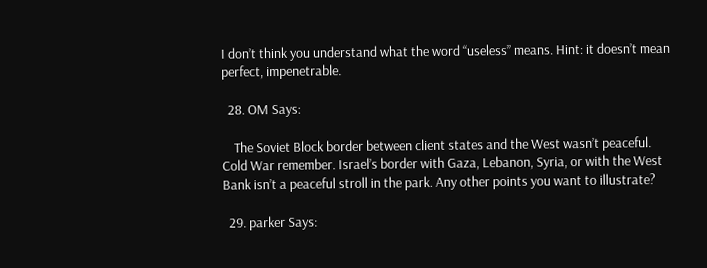I don’t think you understand what the word “useless” means. Hint: it doesn’t mean perfect, impenetrable.

  28. OM Says:

    The Soviet Block border between client states and the West wasn’t peaceful. Cold War remember. Israel’s border with Gaza, Lebanon, Syria, or with the West Bank isn’t a peaceful stroll in the park. Any other points you want to illustrate?

  29. parker Says: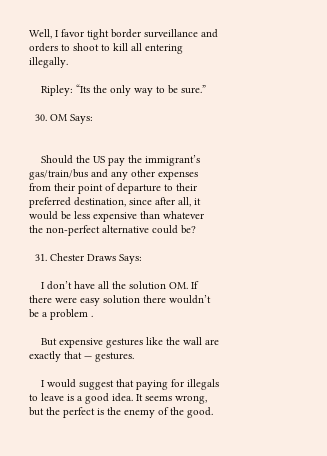Well, I favor tight border surveillance and orders to shoot to kill all entering illegally.

    Ripley: “Its the only way to be sure.”

  30. OM Says:


    Should the US pay the immigrant’s gas/train/bus and any other expenses from their point of departure to their preferred destination, since after all, it would be less expensive than whatever the non-perfect alternative could be?

  31. Chester Draws Says:

    I don’t have all the solution OM. If there were easy solution there wouldn’t be a problem .

    But expensive gestures like the wall are exactly that — gestures.

    I would suggest that paying for illegals to leave is a good idea. It seems wrong, but the perfect is the enemy of the good.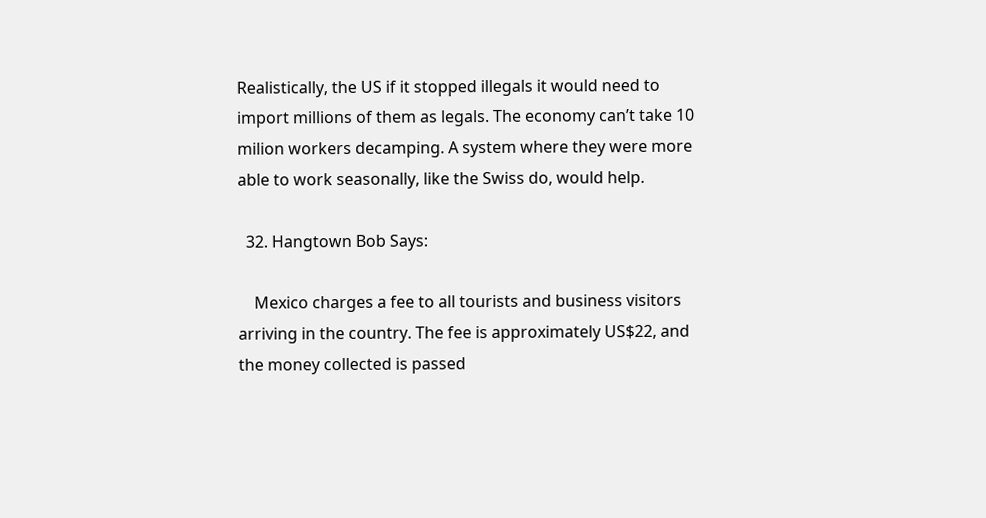Realistically, the US if it stopped illegals it would need to import millions of them as legals. The economy can’t take 10 milion workers decamping. A system where they were more able to work seasonally, like the Swiss do, would help.

  32. Hangtown Bob Says:

    Mexico charges a fee to all tourists and business visitors arriving in the country. The fee is approximately US$22, and the money collected is passed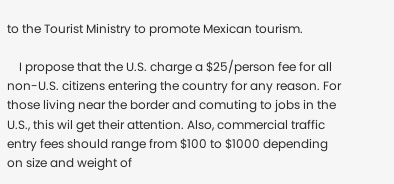to the Tourist Ministry to promote Mexican tourism.

    I propose that the U.S. charge a $25/person fee for all non-U.S. citizens entering the country for any reason. For those living near the border and comuting to jobs in the U.S., this wil get their attention. Also, commercial traffic entry fees should range from $100 to $1000 depending on size and weight of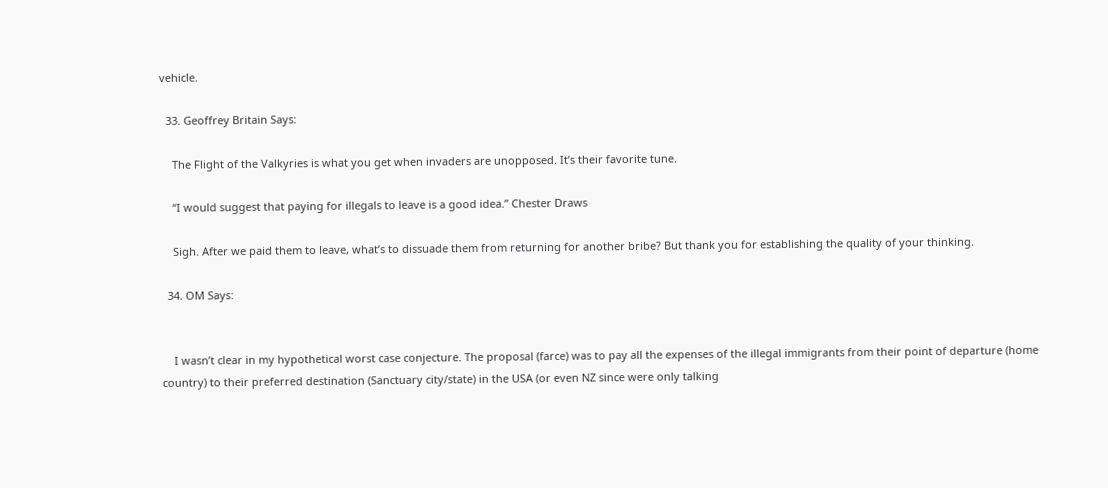vehicle.

  33. Geoffrey Britain Says:

    The Flight of the Valkyries is what you get when invaders are unopposed. It’s their favorite tune.

    “I would suggest that paying for illegals to leave is a good idea.” Chester Draws

    Sigh. After we paid them to leave, what’s to dissuade them from returning for another bribe? But thank you for establishing the quality of your thinking.

  34. OM Says:


    I wasn’t clear in my hypothetical worst case conjecture. The proposal (farce) was to pay all the expenses of the illegal immigrants from their point of departure (home country) to their preferred destination (Sanctuary city/state) in the USA (or even NZ since were only talking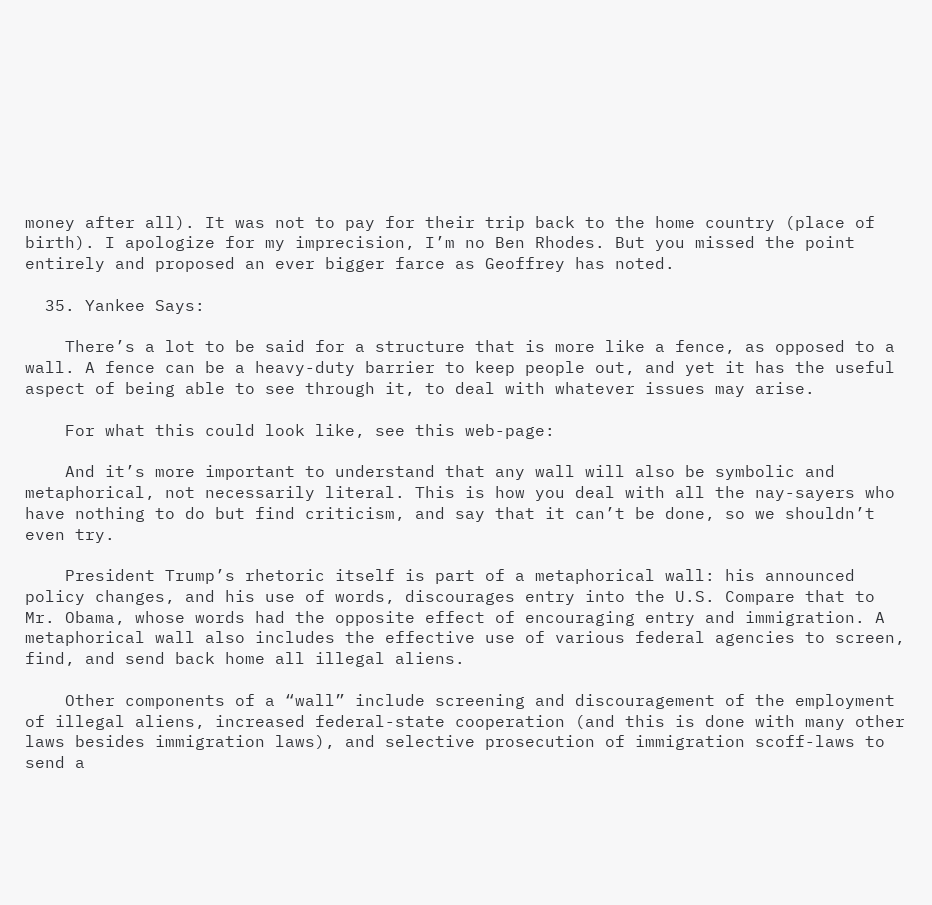money after all). It was not to pay for their trip back to the home country (place of birth). I apologize for my imprecision, I’m no Ben Rhodes. But you missed the point entirely and proposed an ever bigger farce as Geoffrey has noted.

  35. Yankee Says:

    There’s a lot to be said for a structure that is more like a fence, as opposed to a wall. A fence can be a heavy-duty barrier to keep people out, and yet it has the useful aspect of being able to see through it, to deal with whatever issues may arise.

    For what this could look like, see this web-page:

    And it’s more important to understand that any wall will also be symbolic and metaphorical, not necessarily literal. This is how you deal with all the nay-sayers who have nothing to do but find criticism, and say that it can’t be done, so we shouldn’t even try.

    President Trump’s rhetoric itself is part of a metaphorical wall: his announced policy changes, and his use of words, discourages entry into the U.S. Compare that to Mr. Obama, whose words had the opposite effect of encouraging entry and immigration. A metaphorical wall also includes the effective use of various federal agencies to screen, find, and send back home all illegal aliens.

    Other components of a “wall” include screening and discouragement of the employment of illegal aliens, increased federal-state cooperation (and this is done with many other laws besides immigration laws), and selective prosecution of immigration scoff-laws to send a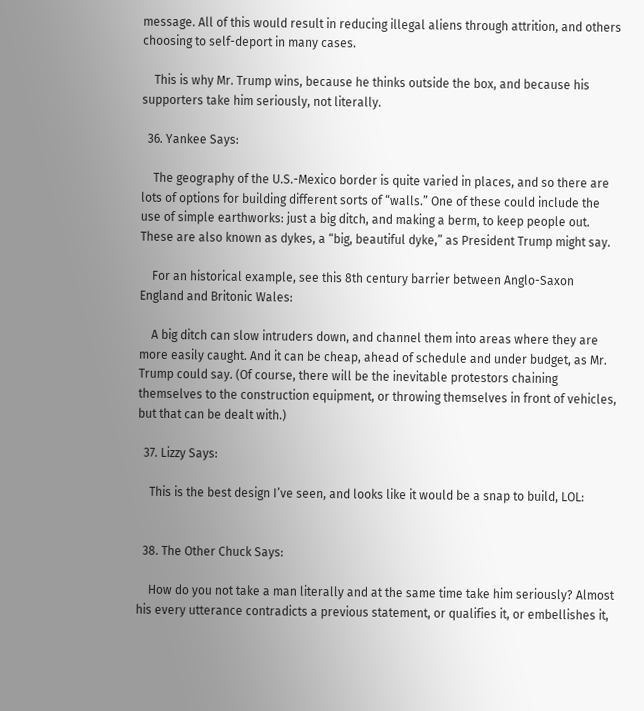message. All of this would result in reducing illegal aliens through attrition, and others choosing to self-deport in many cases.

    This is why Mr. Trump wins, because he thinks outside the box, and because his supporters take him seriously, not literally.

  36. Yankee Says:

    The geography of the U.S.-Mexico border is quite varied in places, and so there are lots of options for building different sorts of “walls.” One of these could include the use of simple earthworks: just a big ditch, and making a berm, to keep people out. These are also known as dykes, a “big, beautiful dyke,” as President Trump might say.

    For an historical example, see this 8th century barrier between Anglo-Saxon England and Britonic Wales:

    A big ditch can slow intruders down, and channel them into areas where they are more easily caught. And it can be cheap, ahead of schedule and under budget, as Mr. Trump could say. (Of course, there will be the inevitable protestors chaining themselves to the construction equipment, or throwing themselves in front of vehicles, but that can be dealt with.)

  37. Lizzy Says:

    This is the best design I’ve seen, and looks like it would be a snap to build, LOL:


  38. The Other Chuck Says:

    How do you not take a man literally and at the same time take him seriously? Almost his every utterance contradicts a previous statement, or qualifies it, or embellishes it,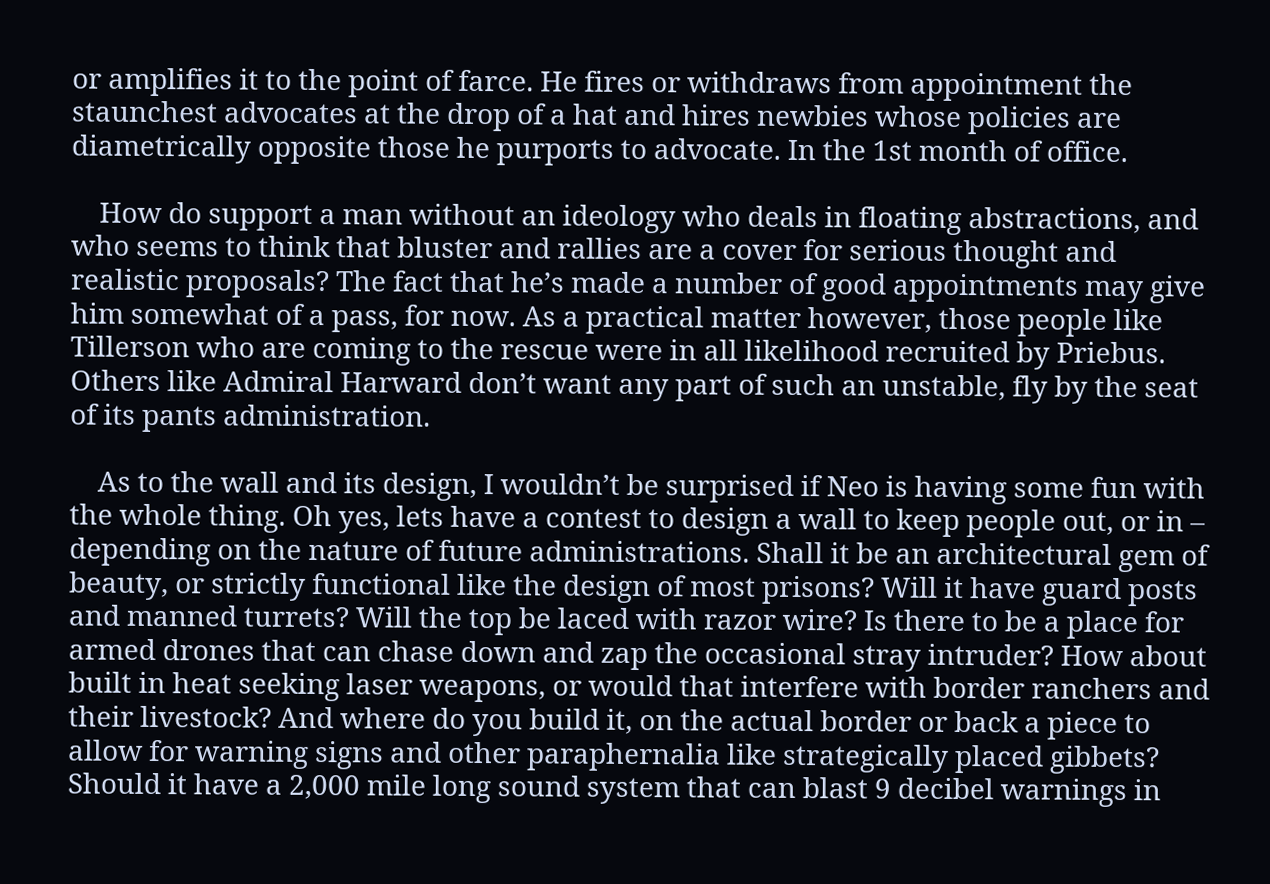or amplifies it to the point of farce. He fires or withdraws from appointment the staunchest advocates at the drop of a hat and hires newbies whose policies are diametrically opposite those he purports to advocate. In the 1st month of office.

    How do support a man without an ideology who deals in floating abstractions, and who seems to think that bluster and rallies are a cover for serious thought and realistic proposals? The fact that he’s made a number of good appointments may give him somewhat of a pass, for now. As a practical matter however, those people like Tillerson who are coming to the rescue were in all likelihood recruited by Priebus. Others like Admiral Harward don’t want any part of such an unstable, fly by the seat of its pants administration.

    As to the wall and its design, I wouldn’t be surprised if Neo is having some fun with the whole thing. Oh yes, lets have a contest to design a wall to keep people out, or in – depending on the nature of future administrations. Shall it be an architectural gem of beauty, or strictly functional like the design of most prisons? Will it have guard posts and manned turrets? Will the top be laced with razor wire? Is there to be a place for armed drones that can chase down and zap the occasional stray intruder? How about built in heat seeking laser weapons, or would that interfere with border ranchers and their livestock? And where do you build it, on the actual border or back a piece to allow for warning signs and other paraphernalia like strategically placed gibbets? Should it have a 2,000 mile long sound system that can blast 9 decibel warnings in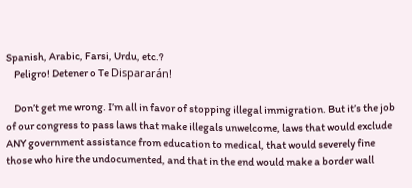Spanish, Arabic, Farsi, Urdu, etc.?
    Peligro! Detener o Te Dispararán!

    Don’t get me wrong. I’m all in favor of stopping illegal immigration. But it’s the job of our congress to pass laws that make illegals unwelcome, laws that would exclude ANY government assistance from education to medical, that would severely fine those who hire the undocumented, and that in the end would make a border wall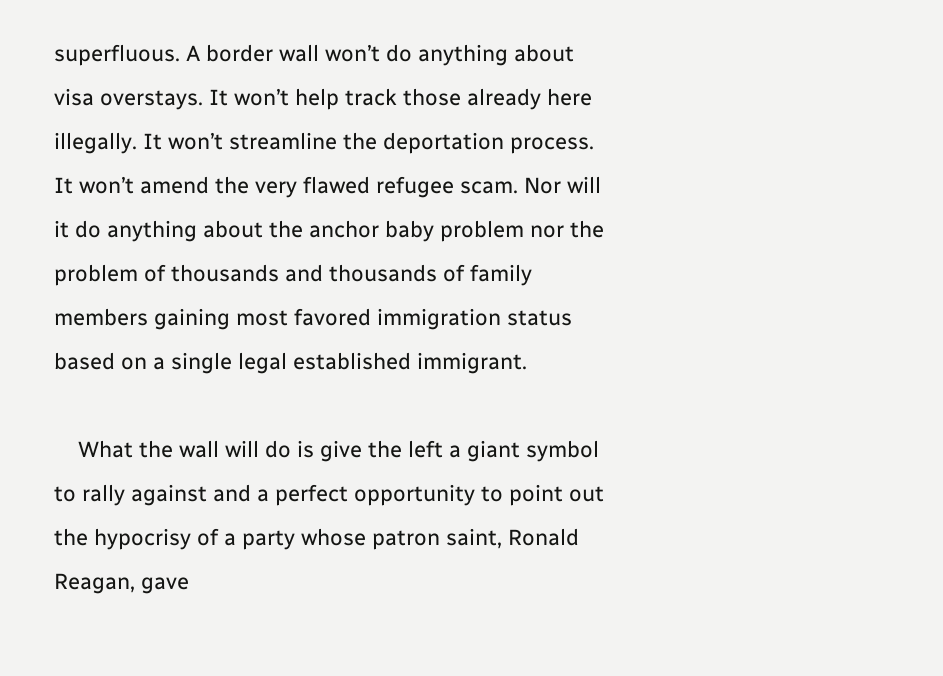superfluous. A border wall won’t do anything about visa overstays. It won’t help track those already here illegally. It won’t streamline the deportation process. It won’t amend the very flawed refugee scam. Nor will it do anything about the anchor baby problem nor the problem of thousands and thousands of family members gaining most favored immigration status based on a single legal established immigrant.

    What the wall will do is give the left a giant symbol to rally against and a perfect opportunity to point out the hypocrisy of a party whose patron saint, Ronald Reagan, gave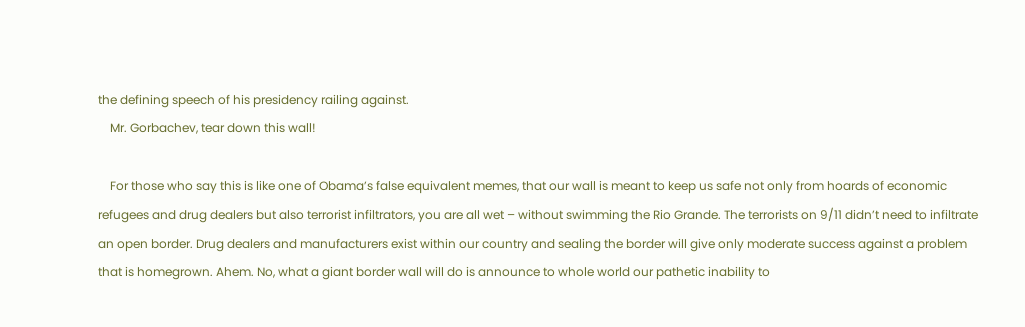the defining speech of his presidency railing against.
    Mr. Gorbachev, tear down this wall!

    For those who say this is like one of Obama’s false equivalent memes, that our wall is meant to keep us safe not only from hoards of economic refugees and drug dealers but also terrorist infiltrators, you are all wet – without swimming the Rio Grande. The terrorists on 9/11 didn’t need to infiltrate an open border. Drug dealers and manufacturers exist within our country and sealing the border will give only moderate success against a problem that is homegrown. Ahem. No, what a giant border wall will do is announce to whole world our pathetic inability to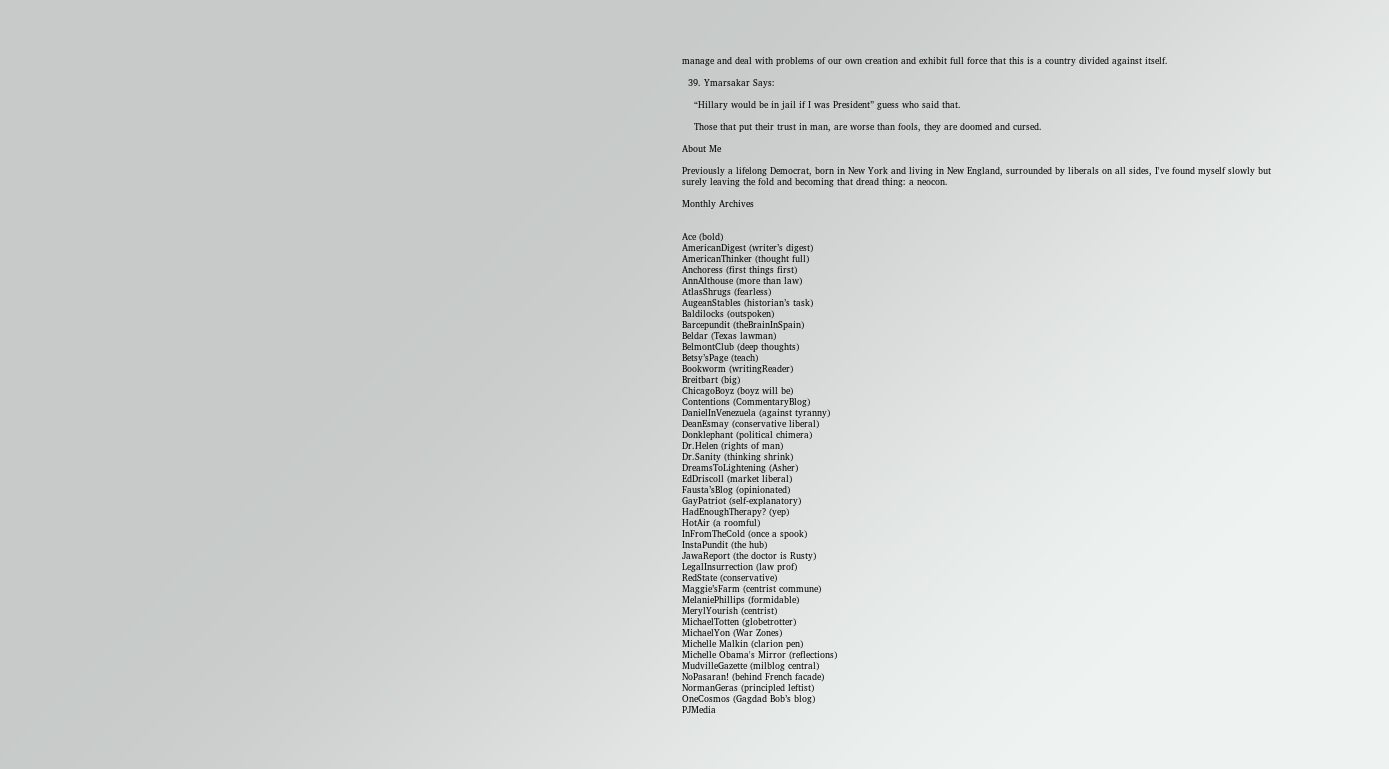manage and deal with problems of our own creation and exhibit full force that this is a country divided against itself.

  39. Ymarsakar Says:

    “Hillary would be in jail if I was President” guess who said that.

    Those that put their trust in man, are worse than fools, they are doomed and cursed.

About Me

Previously a lifelong Democrat, born in New York and living in New England, surrounded by liberals on all sides, I've found myself slowly but surely leaving the fold and becoming that dread thing: a neocon.

Monthly Archives


Ace (bold)
AmericanDigest (writer’s digest)
AmericanThinker (thought full)
Anchoress (first things first)
AnnAlthouse (more than law)
AtlasShrugs (fearless)
AugeanStables (historian’s task)
Baldilocks (outspoken)
Barcepundit (theBrainInSpain)
Beldar (Texas lawman)
BelmontClub (deep thoughts)
Betsy’sPage (teach)
Bookworm (writingReader)
Breitbart (big)
ChicagoBoyz (boyz will be)
Contentions (CommentaryBlog)
DanielInVenezuela (against tyranny)
DeanEsmay (conservative liberal)
Donklephant (political chimera)
Dr.Helen (rights of man)
Dr.Sanity (thinking shrink)
DreamsToLightening (Asher)
EdDriscoll (market liberal)
Fausta’sBlog (opinionated)
GayPatriot (self-explanatory)
HadEnoughTherapy? (yep)
HotAir (a roomful)
InFromTheCold (once a spook)
InstaPundit (the hub)
JawaReport (the doctor is Rusty)
LegalInsurrection (law prof)
RedState (conservative)
Maggie’sFarm (centrist commune)
MelaniePhillips (formidable)
MerylYourish (centrist)
MichaelTotten (globetrotter)
MichaelYon (War Zones)
Michelle Malkin (clarion pen)
Michelle Obama's Mirror (reflections)
MudvilleGazette (milblog central)
NoPasaran! (behind French facade)
NormanGeras (principled leftist)
OneCosmos (Gagdad Bob’s blog)
PJMedia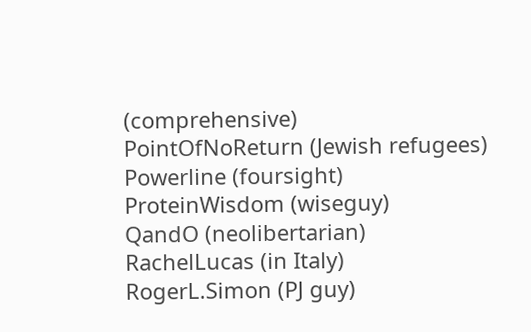(comprehensive)
PointOfNoReturn (Jewish refugees)
Powerline (foursight)
ProteinWisdom (wiseguy)
QandO (neolibertarian)
RachelLucas (in Italy)
RogerL.Simon (PJ guy)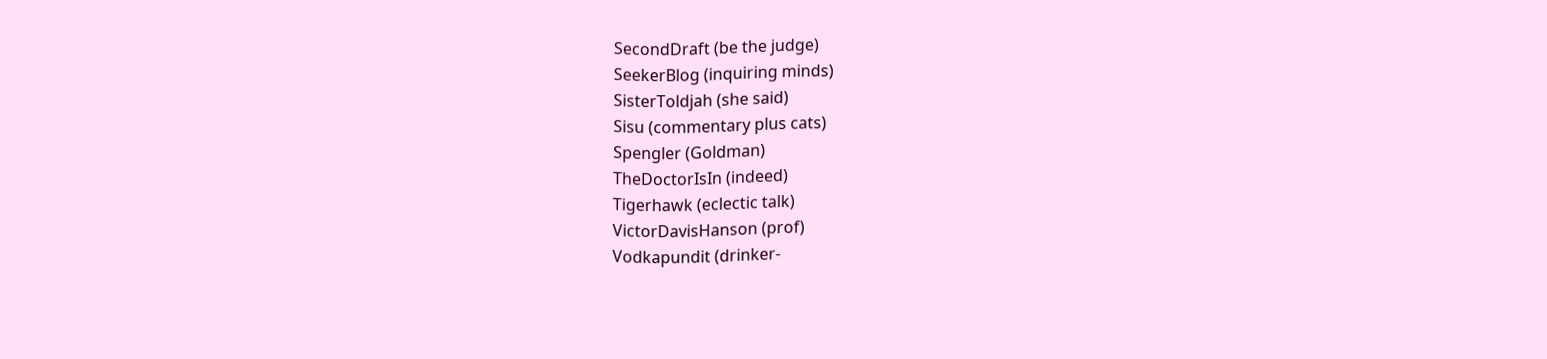SecondDraft (be the judge)
SeekerBlog (inquiring minds)
SisterToldjah (she said)
Sisu (commentary plus cats)
Spengler (Goldman)
TheDoctorIsIn (indeed)
Tigerhawk (eclectic talk)
VictorDavisHanson (prof)
Vodkapundit (drinker-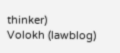thinker)
Volokh (lawblog)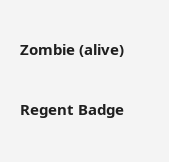Zombie (alive)

Regent Badge